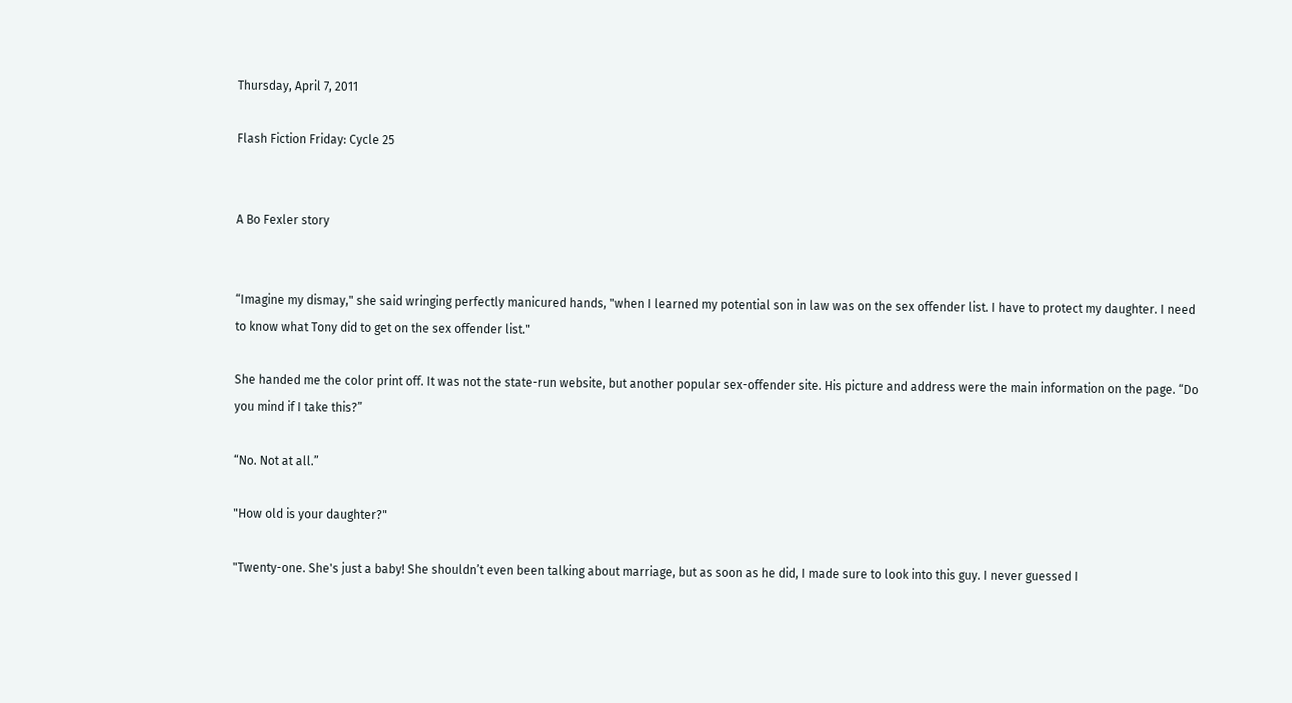Thursday, April 7, 2011

Flash Fiction Friday: Cycle 25


A Bo Fexler story


“Imagine my dismay," she said wringing perfectly manicured hands, "when I learned my potential son in law was on the sex offender list. I have to protect my daughter. I need to know what Tony did to get on the sex offender list."

She handed me the color print off. It was not the state-run website, but another popular sex-offender site. His picture and address were the main information on the page. “Do you mind if I take this?”

“No. Not at all.”

"How old is your daughter?"

"Twenty-one. She's just a baby! She shouldn’t even been talking about marriage, but as soon as he did, I made sure to look into this guy. I never guessed I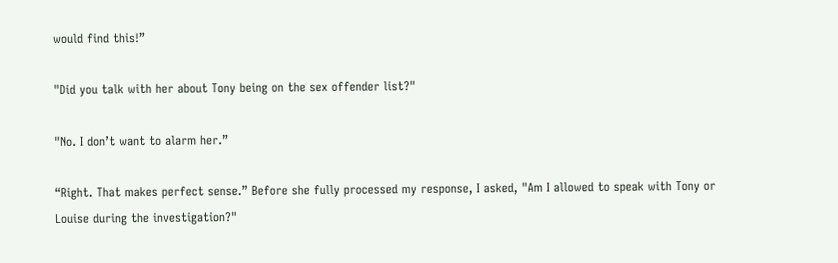would find this!”

"Did you talk with her about Tony being on the sex offender list?"

"No. I don’t want to alarm her.”

“Right. That makes perfect sense.” Before she fully processed my response, I asked, "Am I allowed to speak with Tony or Louise during the investigation?"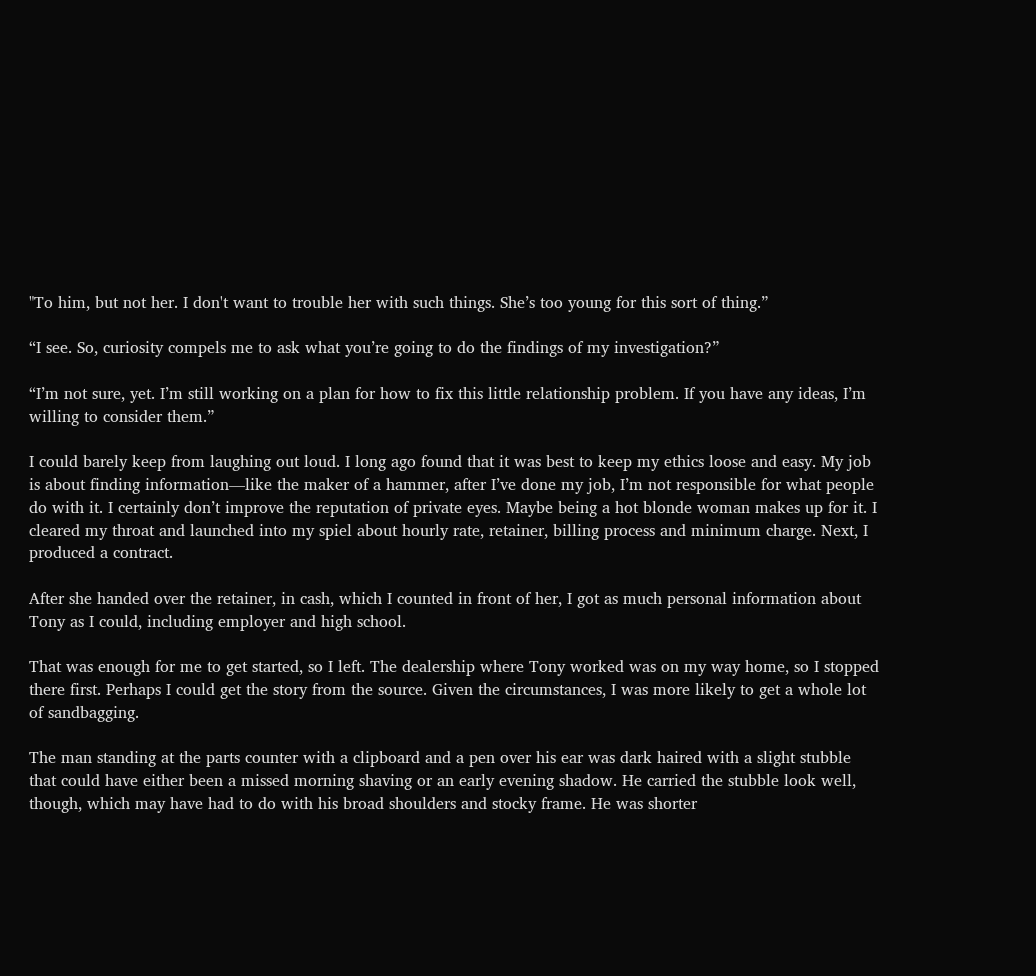"To him, but not her. I don't want to trouble her with such things. She’s too young for this sort of thing.”

“I see. So, curiosity compels me to ask what you’re going to do the findings of my investigation?”

“I’m not sure, yet. I’m still working on a plan for how to fix this little relationship problem. If you have any ideas, I’m willing to consider them.”

I could barely keep from laughing out loud. I long ago found that it was best to keep my ethics loose and easy. My job is about finding information—like the maker of a hammer, after I’ve done my job, I’m not responsible for what people do with it. I certainly don’t improve the reputation of private eyes. Maybe being a hot blonde woman makes up for it. I cleared my throat and launched into my spiel about hourly rate, retainer, billing process and minimum charge. Next, I produced a contract.

After she handed over the retainer, in cash, which I counted in front of her, I got as much personal information about Tony as I could, including employer and high school.

That was enough for me to get started, so I left. The dealership where Tony worked was on my way home, so I stopped there first. Perhaps I could get the story from the source. Given the circumstances, I was more likely to get a whole lot of sandbagging.

The man standing at the parts counter with a clipboard and a pen over his ear was dark haired with a slight stubble that could have either been a missed morning shaving or an early evening shadow. He carried the stubble look well, though, which may have had to do with his broad shoulders and stocky frame. He was shorter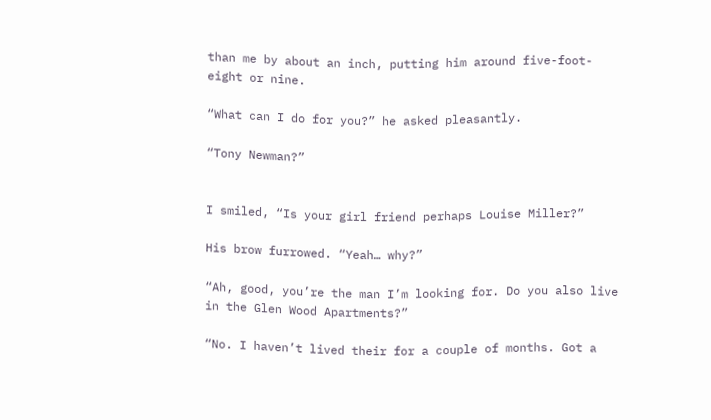than me by about an inch, putting him around five-foot-eight or nine.

“What can I do for you?” he asked pleasantly.

“Tony Newman?”


I smiled, “Is your girl friend perhaps Louise Miller?”

His brow furrowed. “Yeah… why?”

“Ah, good, you’re the man I’m looking for. Do you also live in the Glen Wood Apartments?”

“No. I haven’t lived their for a couple of months. Got a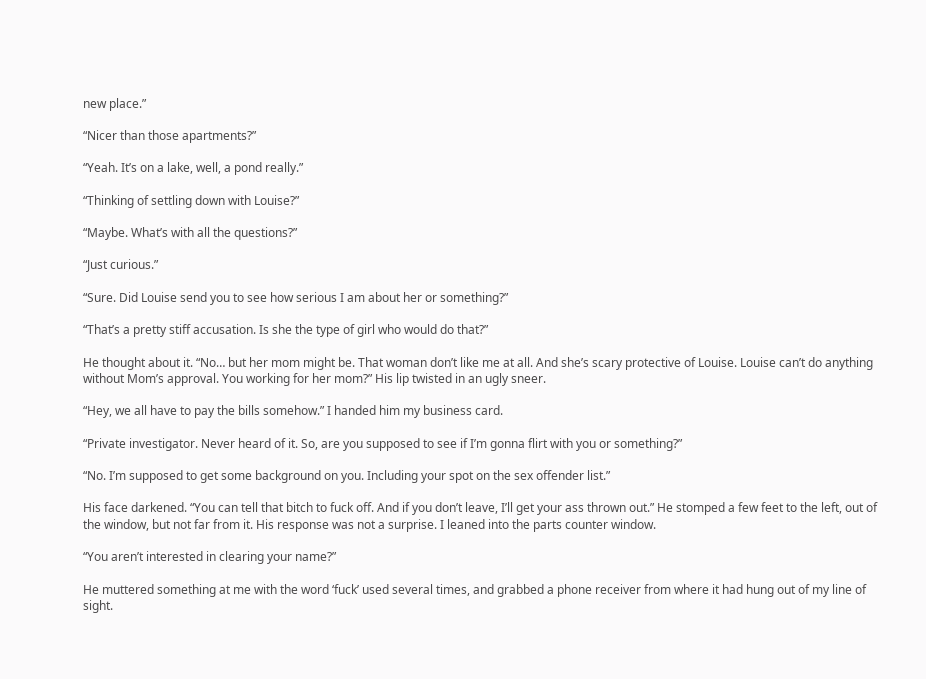new place.”

“Nicer than those apartments?”

“Yeah. It’s on a lake, well, a pond really.”

“Thinking of settling down with Louise?”

“Maybe. What’s with all the questions?”

“Just curious.”

“Sure. Did Louise send you to see how serious I am about her or something?”

“That’s a pretty stiff accusation. Is she the type of girl who would do that?”

He thought about it. “No… but her mom might be. That woman don’t like me at all. And she’s scary protective of Louise. Louise can’t do anything without Mom’s approval. You working for her mom?” His lip twisted in an ugly sneer.

“Hey, we all have to pay the bills somehow.” I handed him my business card.

“Private investigator. Never heard of it. So, are you supposed to see if I’m gonna flirt with you or something?”

“No. I’m supposed to get some background on you. Including your spot on the sex offender list.”

His face darkened. “You can tell that bitch to fuck off. And if you don’t leave, I’ll get your ass thrown out.” He stomped a few feet to the left, out of the window, but not far from it. His response was not a surprise. I leaned into the parts counter window.

“You aren’t interested in clearing your name?”

He muttered something at me with the word ‘fuck’ used several times, and grabbed a phone receiver from where it had hung out of my line of sight.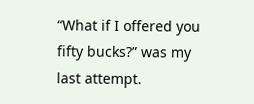“What if I offered you fifty bucks?” was my last attempt.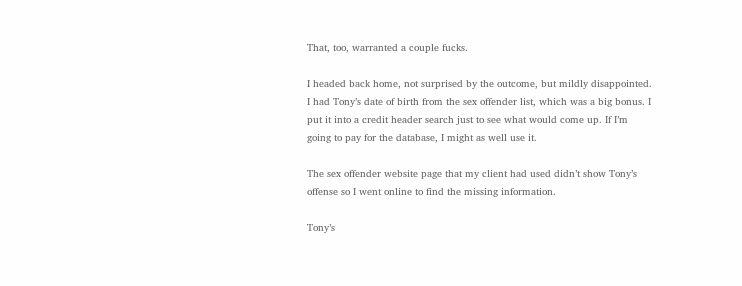That, too, warranted a couple fucks.

I headed back home, not surprised by the outcome, but mildly disappointed. I had Tony’s date of birth from the sex offender list, which was a big bonus. I put it into a credit header search just to see what would come up. If I’m going to pay for the database, I might as well use it.

The sex offender website page that my client had used didn’t show Tony’s offense so I went online to find the missing information.

Tony’s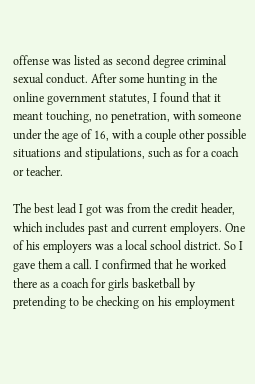offense was listed as second degree criminal sexual conduct. After some hunting in the online government statutes, I found that it meant touching, no penetration, with someone under the age of 16, with a couple other possible situations and stipulations, such as for a coach or teacher.

The best lead I got was from the credit header, which includes past and current employers. One of his employers was a local school district. So I gave them a call. I confirmed that he worked there as a coach for girls basketball by pretending to be checking on his employment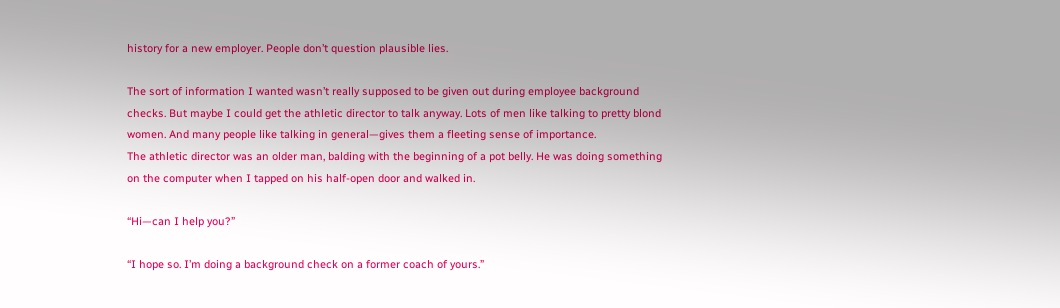history for a new employer. People don’t question plausible lies.

The sort of information I wanted wasn’t really supposed to be given out during employee background checks. But maybe I could get the athletic director to talk anyway. Lots of men like talking to pretty blond women. And many people like talking in general—gives them a fleeting sense of importance.
The athletic director was an older man, balding with the beginning of a pot belly. He was doing something on the computer when I tapped on his half-open door and walked in.

“Hi—can I help you?”

“I hope so. I’m doing a background check on a former coach of yours.”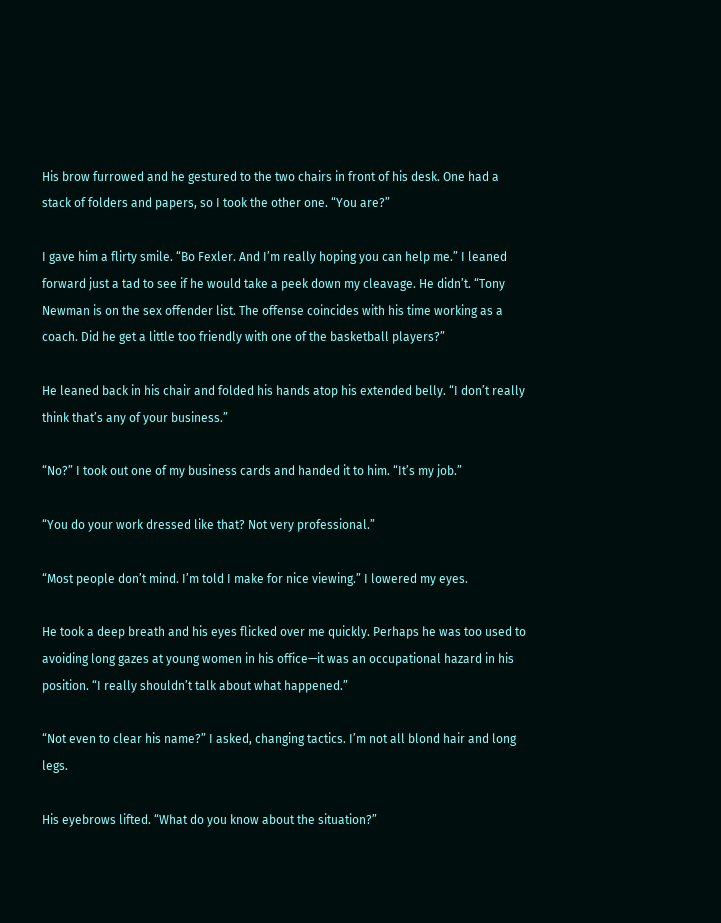His brow furrowed and he gestured to the two chairs in front of his desk. One had a stack of folders and papers, so I took the other one. “You are?”

I gave him a flirty smile. “Bo Fexler. And I’m really hoping you can help me.” I leaned forward just a tad to see if he would take a peek down my cleavage. He didn’t. “Tony Newman is on the sex offender list. The offense coincides with his time working as a coach. Did he get a little too friendly with one of the basketball players?”

He leaned back in his chair and folded his hands atop his extended belly. “I don’t really think that’s any of your business.”

“No?” I took out one of my business cards and handed it to him. “It’s my job.”

“You do your work dressed like that? Not very professional.”

“Most people don’t mind. I’m told I make for nice viewing.” I lowered my eyes.

He took a deep breath and his eyes flicked over me quickly. Perhaps he was too used to avoiding long gazes at young women in his office—it was an occupational hazard in his position. “I really shouldn’t talk about what happened.”

“Not even to clear his name?” I asked, changing tactics. I’m not all blond hair and long legs.

His eyebrows lifted. “What do you know about the situation?”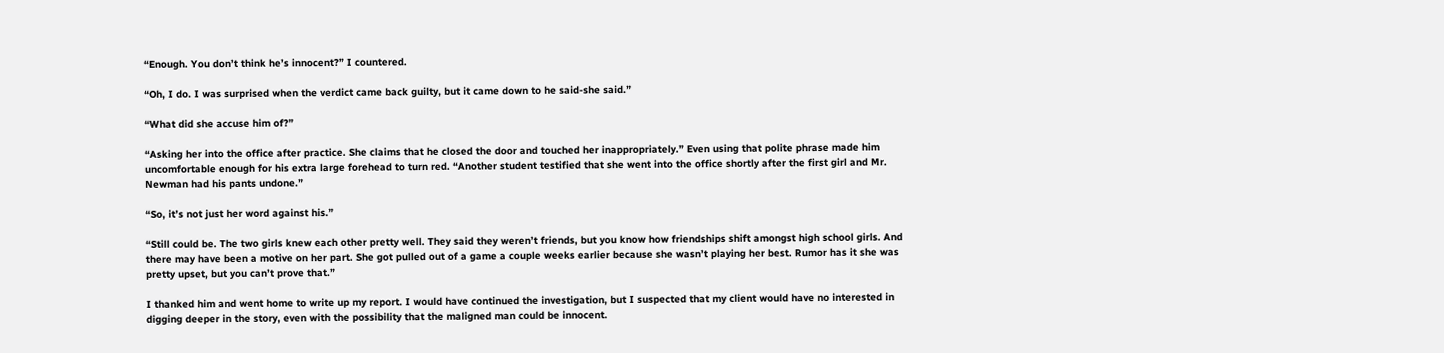“Enough. You don’t think he’s innocent?” I countered.

“Oh, I do. I was surprised when the verdict came back guilty, but it came down to he said-she said.”

“What did she accuse him of?”

“Asking her into the office after practice. She claims that he closed the door and touched her inappropriately.” Even using that polite phrase made him uncomfortable enough for his extra large forehead to turn red. “Another student testified that she went into the office shortly after the first girl and Mr. Newman had his pants undone.”

“So, it’s not just her word against his.”

“Still could be. The two girls knew each other pretty well. They said they weren’t friends, but you know how friendships shift amongst high school girls. And there may have been a motive on her part. She got pulled out of a game a couple weeks earlier because she wasn’t playing her best. Rumor has it she was pretty upset, but you can’t prove that.”

I thanked him and went home to write up my report. I would have continued the investigation, but I suspected that my client would have no interested in digging deeper in the story, even with the possibility that the maligned man could be innocent.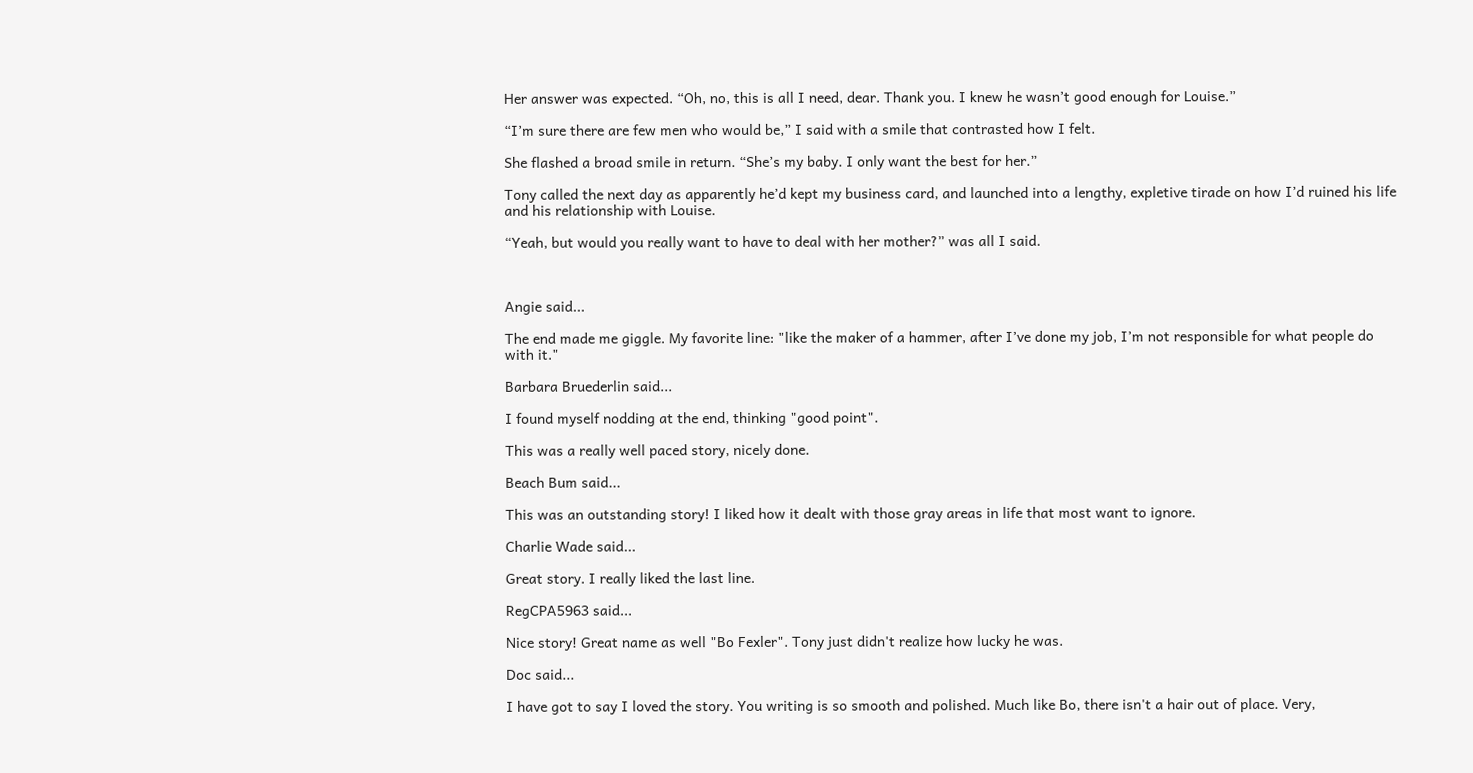Her answer was expected. “Oh, no, this is all I need, dear. Thank you. I knew he wasn’t good enough for Louise.”

“I’m sure there are few men who would be,” I said with a smile that contrasted how I felt.

She flashed a broad smile in return. “She’s my baby. I only want the best for her.”

Tony called the next day as apparently he’d kept my business card, and launched into a lengthy, expletive tirade on how I’d ruined his life and his relationship with Louise.

“Yeah, but would you really want to have to deal with her mother?” was all I said.



Angie said...

The end made me giggle. My favorite line: "like the maker of a hammer, after I’ve done my job, I’m not responsible for what people do with it."

Barbara Bruederlin said...

I found myself nodding at the end, thinking "good point".

This was a really well paced story, nicely done.

Beach Bum said...

This was an outstanding story! I liked how it dealt with those gray areas in life that most want to ignore.

Charlie Wade said...

Great story. I really liked the last line.

RegCPA5963 said...

Nice story! Great name as well "Bo Fexler". Tony just didn't realize how lucky he was.

Doc said...

I have got to say I loved the story. You writing is so smooth and polished. Much like Bo, there isn't a hair out of place. Very,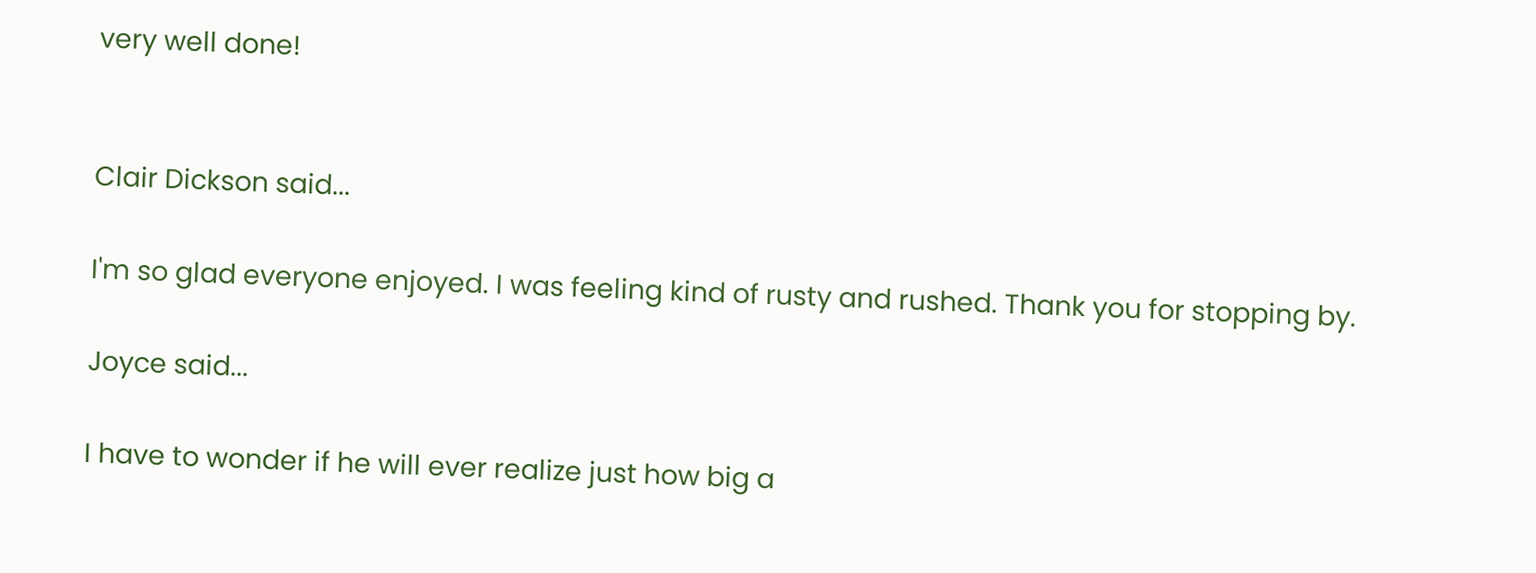very well done!


Clair Dickson said...

I'm so glad everyone enjoyed. I was feeling kind of rusty and rushed. Thank you for stopping by.

Joyce said...

I have to wonder if he will ever realize just how big a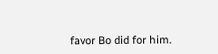favor Bo did for him.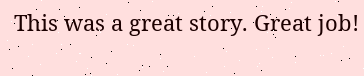This was a great story. Great job!